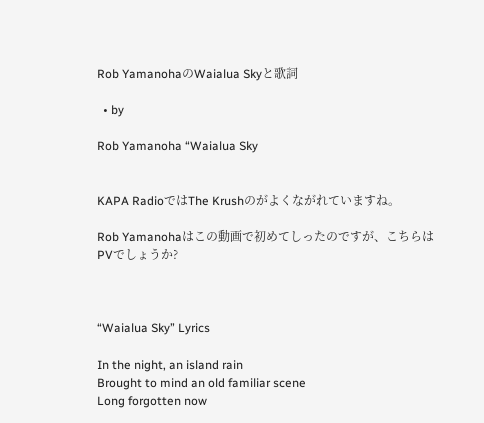Rob YamanohaのWaialua Skyと歌詞

  • by

Rob Yamanoha “Waialua Sky


KAPA RadioではThe Krushのがよくながれていますね。

Rob Yamanohaはこの動画で初めてしったのですが、こちらはPVでしょうか?



“Waialua Sky” Lyrics

In the night, an island rain
Brought to mind an old familiar scene
Long forgotten now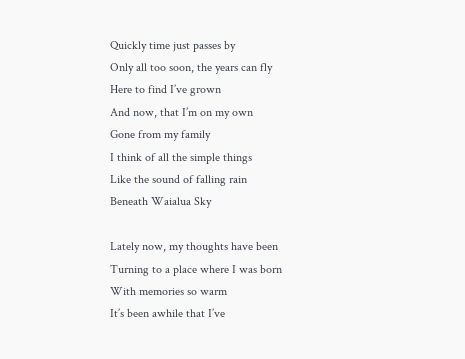Quickly time just passes by
Only all too soon, the years can fly
Here to find I’ve grown
And now, that I’m on my own
Gone from my family
I think of all the simple things
Like the sound of falling rain
Beneath Waialua Sky

Lately now, my thoughts have been
Turning to a place where I was born
With memories so warm
It’s been awhile that I’ve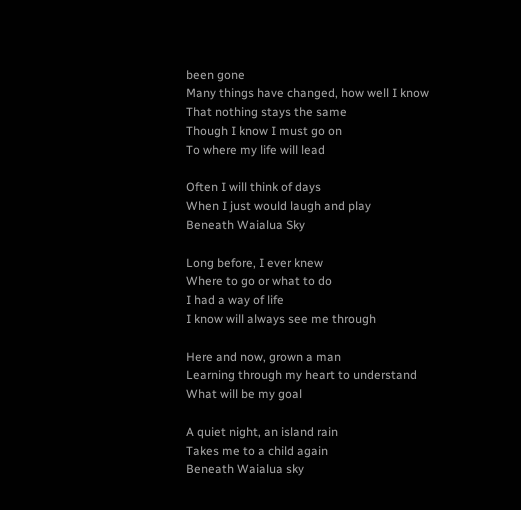been gone
Many things have changed, how well I know
That nothing stays the same
Though I know I must go on
To where my life will lead

Often I will think of days
When I just would laugh and play
Beneath Waialua Sky

Long before, I ever knew
Where to go or what to do
I had a way of life
I know will always see me through

Here and now, grown a man
Learning through my heart to understand
What will be my goal

A quiet night, an island rain
Takes me to a child again
Beneath Waialua sky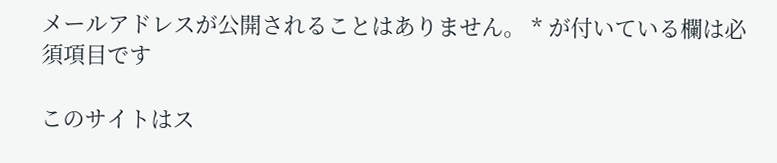メールアドレスが公開されることはありません。 * が付いている欄は必須項目です

このサイトはス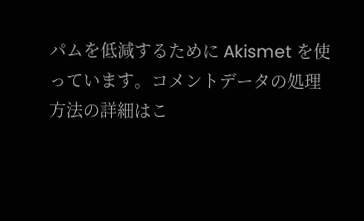パムを低減するために Akismet を使っています。コメントデータの処理方法の詳細はこ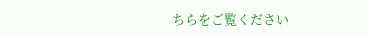ちらをご覧ください